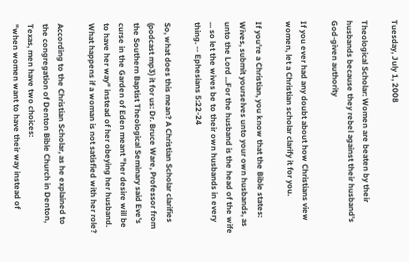Tuesday, July 1, 2008

Theological Scholar: Women are beaten by their husbands because they rebel against their husband's God-given authority

If you ever had any doubt about how Christians view women, let a Christian scholar clarify it for you.

If you're a Christian, you know that the Bible states:
Wives, submit yourselves unto your own husbands, as unto the Lord ...For the husband is the head of the wife ... so let the wives be to their own husbands in every thing. -- Ephesians 5:22-24

So, what does this mean? A Christian Scholar clarifies (podcast mp3) it for us: Dr. Bruce Ware, Professor from the Southern Baptist Theological Seminary said Eve's curse in the Garden of Eden meant "her desire will be to have her way" instead of her obeying her husband. What happens if a woman is not satisfied with her role?

According to the Christian Scholar, as he explained to the congregation of Denton Bible Church in Denton, Texas, men have two choices:
"when women want to have their way instead of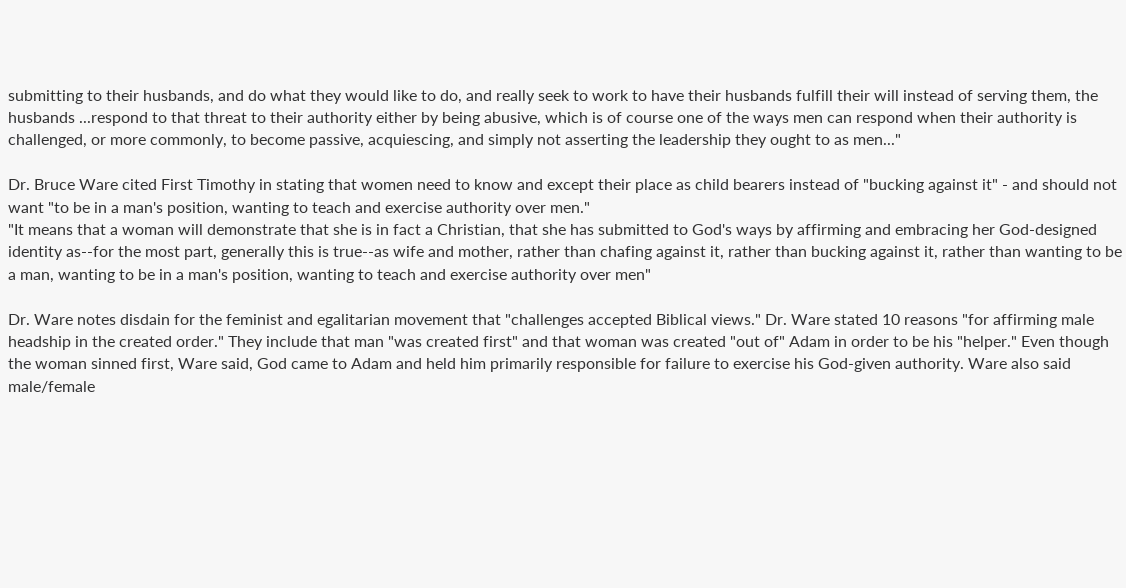submitting to their husbands, and do what they would like to do, and really seek to work to have their husbands fulfill their will instead of serving them, the husbands ...respond to that threat to their authority either by being abusive, which is of course one of the ways men can respond when their authority is challenged, or more commonly, to become passive, acquiescing, and simply not asserting the leadership they ought to as men..."

Dr. Bruce Ware cited First Timothy in stating that women need to know and except their place as child bearers instead of "bucking against it" - and should not want "to be in a man's position, wanting to teach and exercise authority over men."
"It means that a woman will demonstrate that she is in fact a Christian, that she has submitted to God's ways by affirming and embracing her God-designed identity as--for the most part, generally this is true--as wife and mother, rather than chafing against it, rather than bucking against it, rather than wanting to be a man, wanting to be in a man's position, wanting to teach and exercise authority over men"

Dr. Ware notes disdain for the feminist and egalitarian movement that "challenges accepted Biblical views." Dr. Ware stated 10 reasons "for affirming male headship in the created order." They include that man "was created first" and that woman was created "out of" Adam in order to be his "helper." Even though the woman sinned first, Ware said, God came to Adam and held him primarily responsible for failure to exercise his God-given authority. Ware also said male/female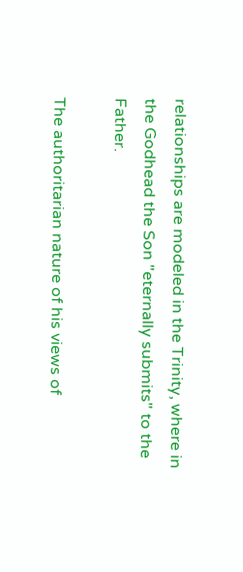relationships are modeled in the Trinity, where in the Godhead the Son "eternally submits" to the Father.

The authoritarian nature of his views of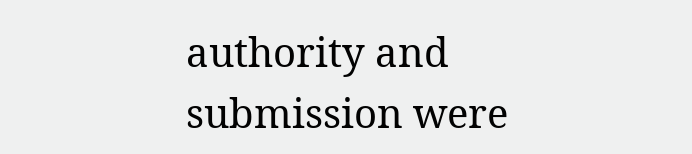authority and submission were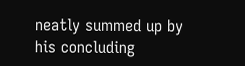neatly summed up by his concluding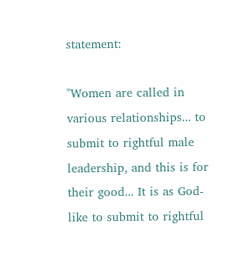statement:

"Women are called in various relationships... to submit to rightful male leadership, and this is for their good... It is as God-like to submit to rightful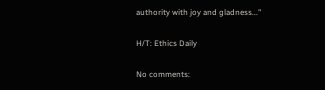authority with joy and gladness..."

H/T: Ethics Daily

No comments: